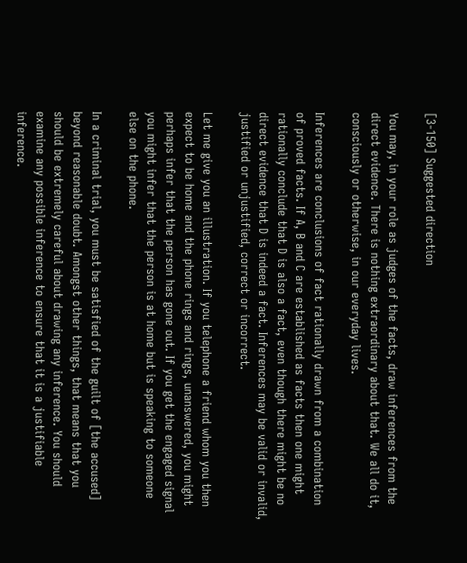[3-150] Suggested direction

You may, in your role as judges of the facts, draw inferences from the direct evidence. There is nothing extraordinary about that. We all do it, consciously or otherwise, in our everyday lives.

Inferences are conclusions of fact rationally drawn from a combination of proved facts. If A, B and C are established as facts then one might rationally conclude that D is also a fact, even though there might be no direct evidence that D is indeed a fact. Inferences may be valid or invalid, justified or unjustified, correct or incorrect.

Let me give you an illustration. If you telephone a friend whom you then expect to be home and the phone rings and rings, unanswered, you might perhaps infer that the person has gone out. If you get the engaged signal you might infer that the person is at home but is speaking to someone else on the phone.

In a criminal trial, you must be satisfied of the guilt of [the accused] beyond reasonable doubt. Amongst other things, that means that you should be extremely careful about drawing any inference. You should examine any possible inference to ensure that it is a justifiable inference.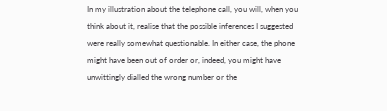In my illustration about the telephone call, you will, when you think about it, realise that the possible inferences I suggested were really somewhat questionable. In either case, the phone might have been out of order or, indeed, you might have unwittingly dialled the wrong number or the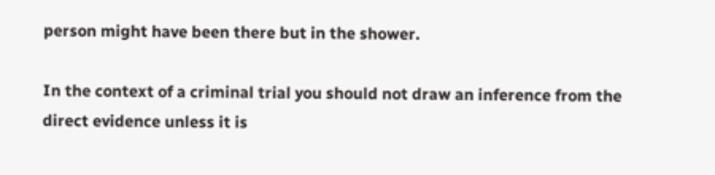person might have been there but in the shower.

In the context of a criminal trial you should not draw an inference from the direct evidence unless it is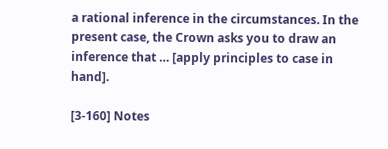a rational inference in the circumstances. In the present case, the Crown asks you to draw an inference that … [apply principles to case in hand].

[3-160] Notes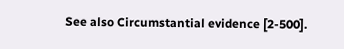See also Circumstantial evidence [2-500].